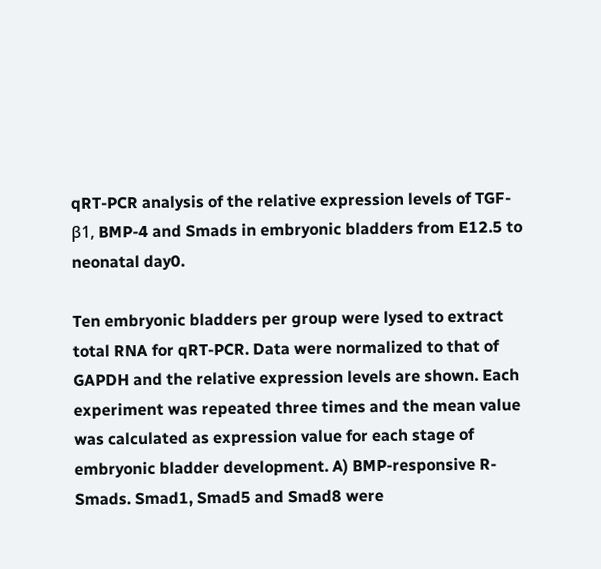qRT-PCR analysis of the relative expression levels of TGF-β1, BMP-4 and Smads in embryonic bladders from E12.5 to neonatal day0.

Ten embryonic bladders per group were lysed to extract total RNA for qRT-PCR. Data were normalized to that of GAPDH and the relative expression levels are shown. Each experiment was repeated three times and the mean value was calculated as expression value for each stage of embryonic bladder development. A) BMP-responsive R-Smads. Smad1, Smad5 and Smad8 were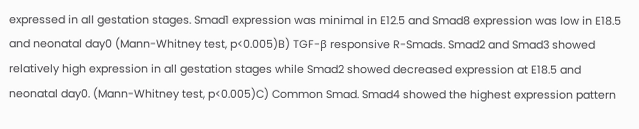expressed in all gestation stages. Smad1 expression was minimal in E12.5 and Smad8 expression was low in E18.5 and neonatal day0 (Mann-Whitney test, p<0.005)B) TGF-β responsive R-Smads. Smad2 and Smad3 showed relatively high expression in all gestation stages while Smad2 showed decreased expression at E18.5 and neonatal day0. (Mann-Whitney test, p<0.005)C) Common Smad. Smad4 showed the highest expression pattern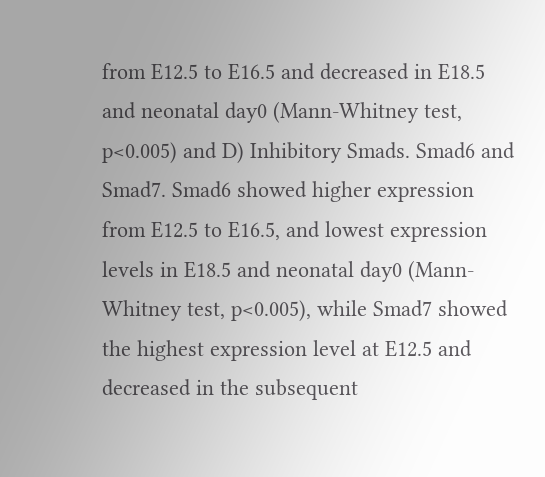from E12.5 to E16.5 and decreased in E18.5 and neonatal day0 (Mann-Whitney test, p<0.005) and D) Inhibitory Smads. Smad6 and Smad7. Smad6 showed higher expression from E12.5 to E16.5, and lowest expression levels in E18.5 and neonatal day0 (Mann-Whitney test, p<0.005), while Smad7 showed the highest expression level at E12.5 and decreased in the subsequent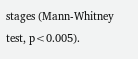stages (Mann-Whitney test, p<0.005).